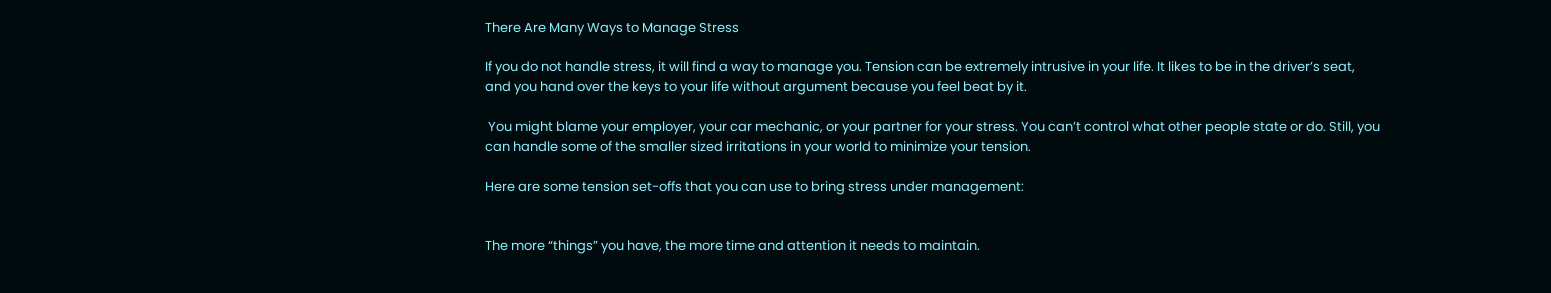There Are Many Ways to Manage Stress

If you do not handle stress, it will find a way to manage you. Tension can be extremely intrusive in your life. It likes to be in the driver’s seat, and you hand over the keys to your life without argument because you feel beat by it.

 You might blame your employer, your car mechanic, or your partner for your stress. You can’t control what other people state or do. Still, you can handle some of the smaller sized irritations in your world to minimize your tension.

Here are some tension set-offs that you can use to bring stress under management:


The more “things” you have, the more time and attention it needs to maintain.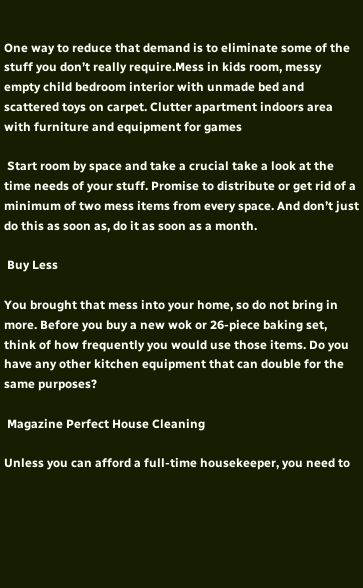One way to reduce that demand is to eliminate some of the stuff you don’t really require.Mess in kids room, messy empty child bedroom interior with unmade bed and scattered toys on carpet. Clutter apartment indoors area with furniture and equipment for games

 Start room by space and take a crucial take a look at the time needs of your stuff. Promise to distribute or get rid of a minimum of two mess items from every space. And don’t just do this as soon as, do it as soon as a month.

 Buy Less

You brought that mess into your home, so do not bring in more. Before you buy a new wok or 26-piece baking set, think of how frequently you would use those items. Do you have any other kitchen equipment that can double for the same purposes?

 Magazine Perfect House Cleaning

Unless you can afford a full-time housekeeper, you need to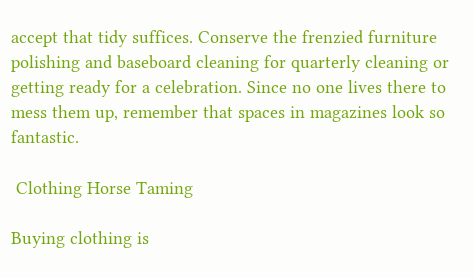accept that tidy suffices. Conserve the frenzied furniture polishing and baseboard cleaning for quarterly cleaning or getting ready for a celebration. Since no one lives there to mess them up, remember that spaces in magazines look so fantastic.

 Clothing Horse Taming

Buying clothing is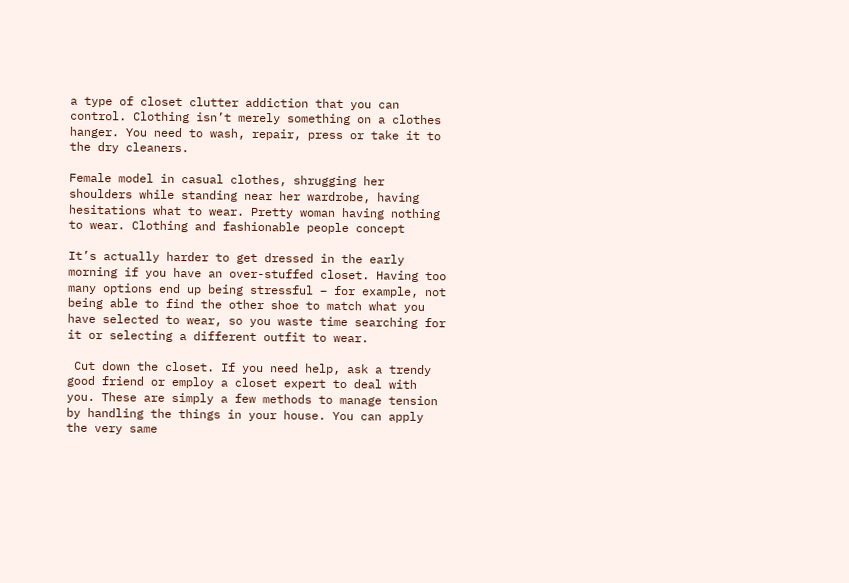a type of closet clutter addiction that you can control. Clothing isn’t merely something on a clothes hanger. You need to wash, repair, press or take it to the dry cleaners.

Female model in casual clothes, shrugging her shoulders while standing near her wardrobe, having hesitations what to wear. Pretty woman having nothing to wear. Clothing and fashionable people concept

It’s actually harder to get dressed in the early morning if you have an over-stuffed closet. Having too many options end up being stressful – for example, not being able to find the other shoe to match what you have selected to wear, so you waste time searching for it or selecting a different outfit to wear.

 Cut down the closet. If you need help, ask a trendy good friend or employ a closet expert to deal with you. These are simply a few methods to manage tension by handling the things in your house. You can apply the very same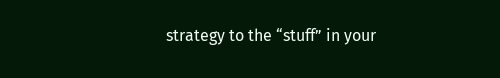strategy to the “stuff” in your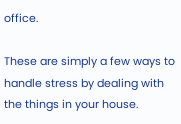office.

These are simply a few ways to handle stress by dealing with the things in your house.